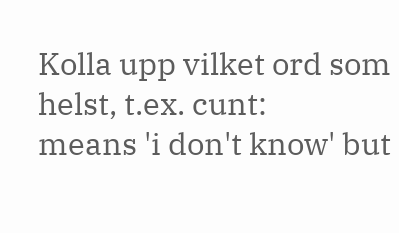Kolla upp vilket ord som helst, t.ex. cunt:
means 'i don't know' but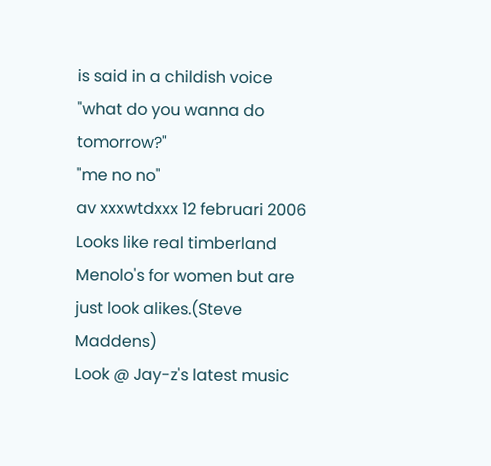is said in a childish voice
"what do you wanna do tomorrow?"
"me no no"
av xxxwtdxxx 12 februari 2006
Looks like real timberland Menolo's for women but are just look alikes.(Steve Maddens)
Look @ Jay-z's latest music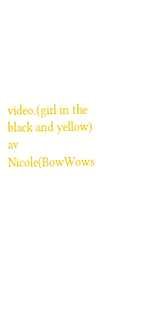video.(girl in the black and yellow)
av Nicole(BowWows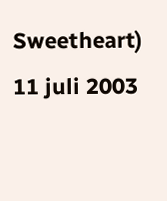Sweetheart) 11 juli 2003